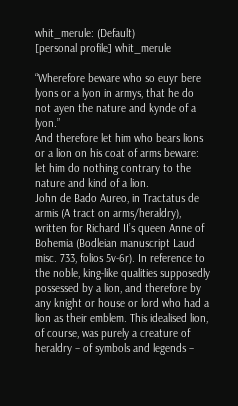whit_merule: (Default)
[personal profile] whit_merule

“Wherefore beware who so euyr bere lyons or a lyon in armys, that he do not ayen the nature and kynde of a lyon.”
And therefore let him who bears lions or a lion on his coat of arms beware: let him do nothing contrary to the nature and kind of a lion.
John de Bado Aureo, in Tractatus de armis (A tract on arms/heraldry), written for Richard II’s queen Anne of Bohemia (Bodleian manuscript Laud misc. 733, folios 5v-6r). In reference to the noble, king-like qualities supposedly possessed by a lion, and therefore by any knight or house or lord who had a lion as their emblem. This idealised lion, of course, was purely a creature of heraldry – of symbols and legends –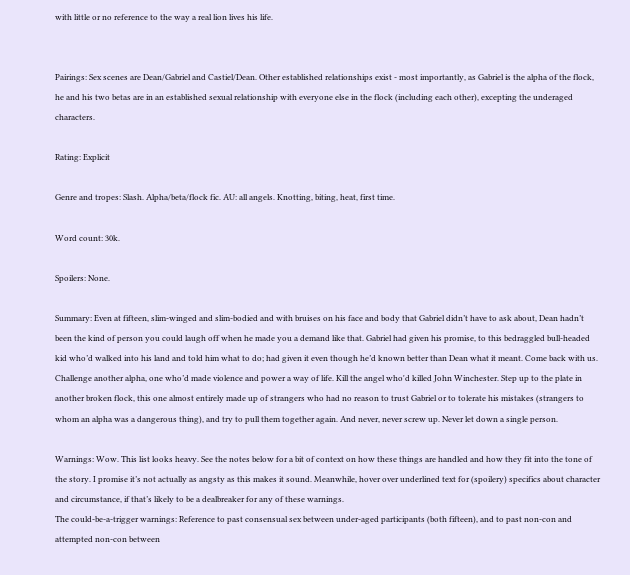with little or no reference to the way a real lion lives his life.


Pairings: Sex scenes are Dean/Gabriel and Castiel/Dean. Other established relationships exist - most importantly, as Gabriel is the alpha of the flock, he and his two betas are in an established sexual relationship with everyone else in the flock (including each other), excepting the underaged characters.

Rating: Explicit

Genre and tropes: Slash. Alpha/beta/flock fic. AU: all angels. Knotting, biting, heat, first time.

Word count: 30k.

Spoilers: None.

Summary: Even at fifteen, slim-winged and slim-bodied and with bruises on his face and body that Gabriel didn’t have to ask about, Dean hadn’t been the kind of person you could laugh off when he made you a demand like that. Gabriel had given his promise, to this bedraggled bull-headed kid who’d walked into his land and told him what to do; had given it even though he’d known better than Dean what it meant. Come back with us. Challenge another alpha, one who’d made violence and power a way of life. Kill the angel who'd killed John Winchester. Step up to the plate in another broken flock, this one almost entirely made up of strangers who had no reason to trust Gabriel or to tolerate his mistakes (strangers to whom an alpha was a dangerous thing), and try to pull them together again. And never, never screw up. Never let down a single person.

Warnings: Wow. This list looks heavy. See the notes below for a bit of context on how these things are handled and how they fit into the tone of the story. I promise it’s not actually as angsty as this makes it sound. Meanwhile, hover over underlined text for (spoilery) specifics about character and circumstance, if that’s likely to be a dealbreaker for any of these warnings.
The could-be-a-trigger warnings: Reference to past consensual sex between under-aged participants (both fifteen), and to past non-con and attempted non-con between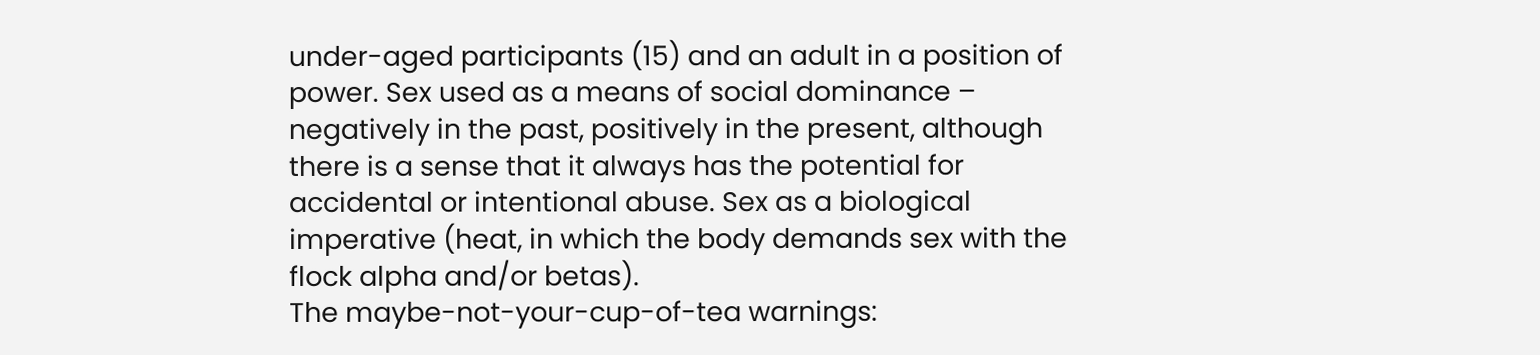under-aged participants (15) and an adult in a position of power. Sex used as a means of social dominance – negatively in the past, positively in the present, although there is a sense that it always has the potential for accidental or intentional abuse. Sex as a biological imperative (heat, in which the body demands sex with the flock alpha and/or betas).
The maybe-not-your-cup-of-tea warnings: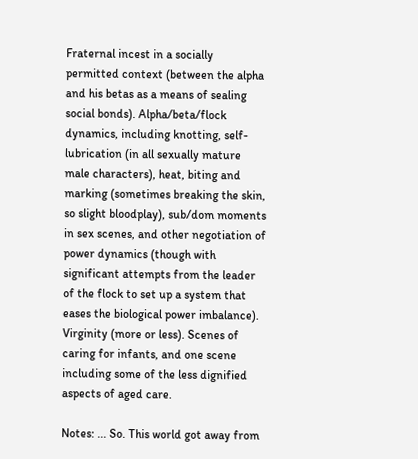Fraternal incest in a socially permitted context (between the alpha and his betas as a means of sealing social bonds). Alpha/beta/flock dynamics, including knotting, self-lubrication (in all sexually mature male characters), heat, biting and marking (sometimes breaking the skin, so slight bloodplay), sub/dom moments in sex scenes, and other negotiation of power dynamics (though with significant attempts from the leader of the flock to set up a system that eases the biological power imbalance). Virginity (more or less). Scenes of caring for infants, and one scene including some of the less dignified aspects of aged care.

Notes: ... So. This world got away from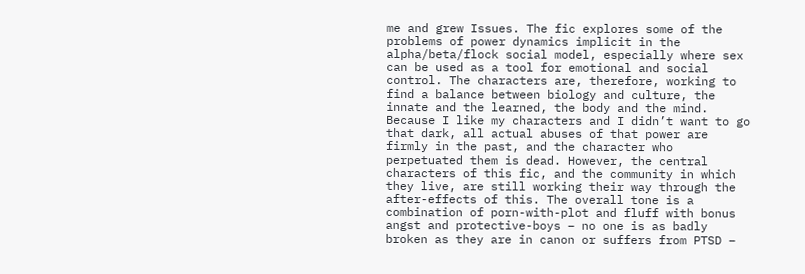me and grew Issues. The fic explores some of the problems of power dynamics implicit in the alpha/beta/flock social model, especially where sex can be used as a tool for emotional and social control. The characters are, therefore, working to find a balance between biology and culture, the innate and the learned, the body and the mind. Because I like my characters and I didn’t want to go that dark, all actual abuses of that power are firmly in the past, and the character who perpetuated them is dead. However, the central characters of this fic, and the community in which they live, are still working their way through the after-effects of this. The overall tone is a combination of porn-with-plot and fluff with bonus angst and protective-boys – no one is as badly broken as they are in canon or suffers from PTSD –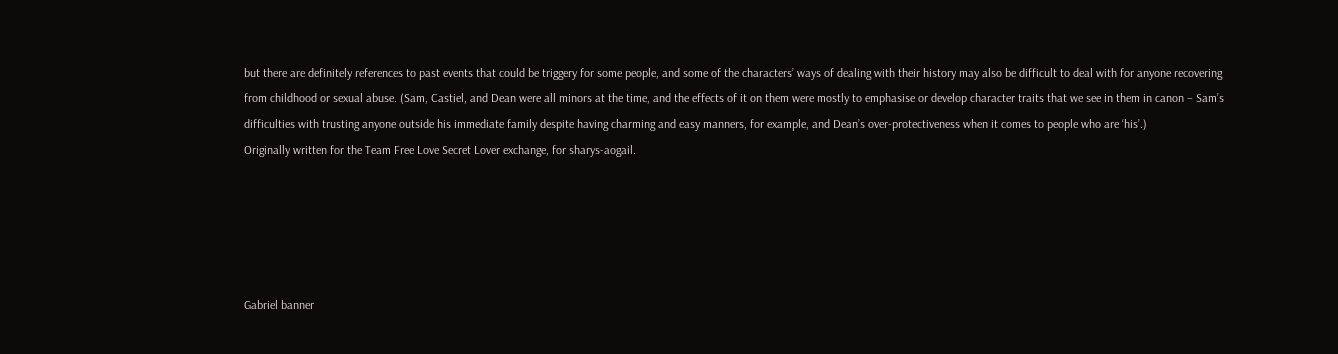but there are definitely references to past events that could be triggery for some people, and some of the characters’ ways of dealing with their history may also be difficult to deal with for anyone recovering from childhood or sexual abuse. (Sam, Castiel, and Dean were all minors at the time, and the effects of it on them were mostly to emphasise or develop character traits that we see in them in canon – Sam’s difficulties with trusting anyone outside his immediate family despite having charming and easy manners, for example, and Dean’s over-protectiveness when it comes to people who are ‘his’.)
Originally written for the Team Free Love Secret Lover exchange, for sharys-aogail.





Gabriel banner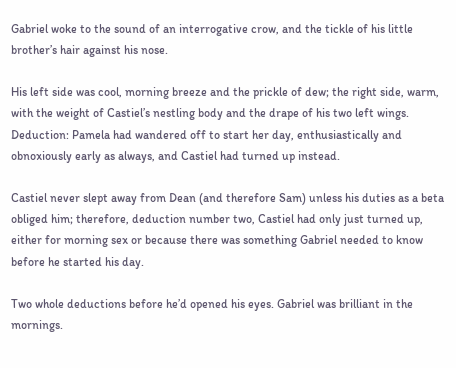Gabriel woke to the sound of an interrogative crow, and the tickle of his little brother’s hair against his nose.

His left side was cool, morning breeze and the prickle of dew; the right side, warm, with the weight of Castiel’s nestling body and the drape of his two left wings. Deduction: Pamela had wandered off to start her day, enthusiastically and obnoxiously early as always, and Castiel had turned up instead.

Castiel never slept away from Dean (and therefore Sam) unless his duties as a beta obliged him; therefore, deduction number two, Castiel had only just turned up, either for morning sex or because there was something Gabriel needed to know before he started his day.

Two whole deductions before he’d opened his eyes. Gabriel was brilliant in the mornings.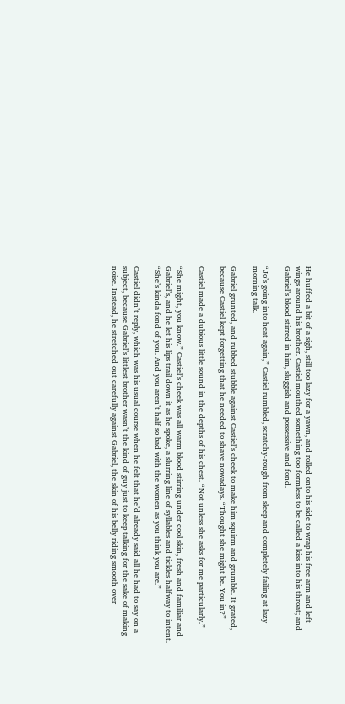He huffed a bit of a sigh, still too lazy for a yawn, and rolled onto his side to wrap his free arm and left wings around his brother. Castiel mouthed something too formless to be called a kiss into his throat; and Gabriel’s blood stirred in him, sluggish and possessive and fond.

“Jo’s going into heat again,” Castiel rumbled, scratchy-rough from sleep and completely failing at lazy morning talk.

Gabriel grunted, and rubbed stubble against Castiel’s cheek to make him squirm and grumble. It grated, because Castiel kept forgetting that he needed to shave nowadays. “Thought she might be. You in?”

Castiel made a dubious little sound in the depths of his chest. “Not unless she asks for me particularly.”

“She might, you know.” Castiel’s cheek was all warm blood stirring under cool skin, fresh and familiar and Gabriel’s, and he let his lips trail down it as he spoke, a slurring line of syllables and tickles halfway to intent. “She’s kinda fond of you. And you aren’t half so bad with the women as you think you are.”

Castiel didn’t reply, which was his usual course when he felt that he’d already said all he had to say on a subject, because Gabriel’s littlest brother wasn’t the kind of guy just to keep talking for the sake of making noise. Instead, he stretched out carefully against Gabriel, the skin of his belly riding smooth over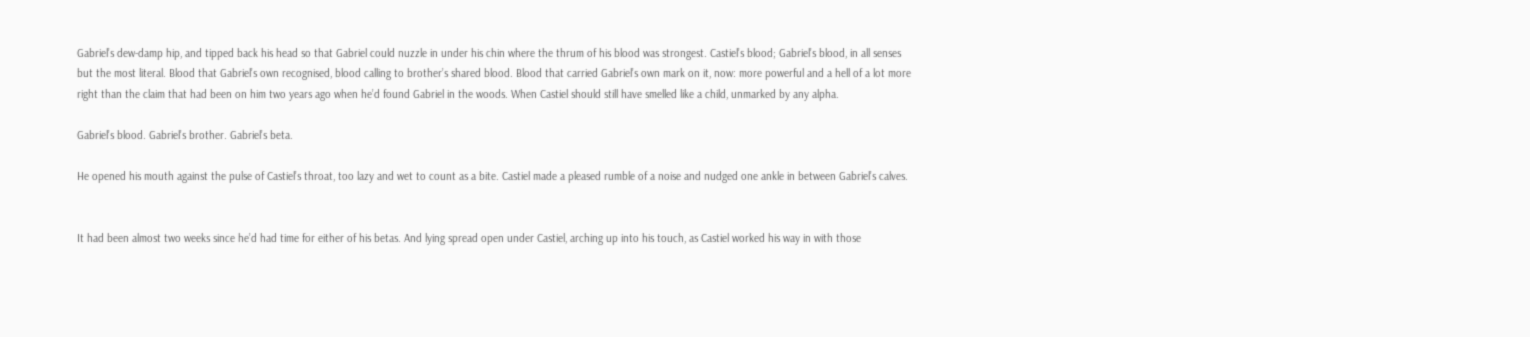Gabriel’s dew-damp hip, and tipped back his head so that Gabriel could nuzzle in under his chin where the thrum of his blood was strongest. Castiel’s blood; Gabriel’s blood, in all senses but the most literal. Blood that Gabriel’s own recognised, blood calling to brother’s shared blood. Blood that carried Gabriel’s own mark on it, now: more powerful and a hell of a lot more right than the claim that had been on him two years ago when he’d found Gabriel in the woods. When Castiel should still have smelled like a child, unmarked by any alpha.

Gabriel’s blood. Gabriel’s brother. Gabriel’s beta.

He opened his mouth against the pulse of Castiel’s throat, too lazy and wet to count as a bite. Castiel made a pleased rumble of a noise and nudged one ankle in between Gabriel’s calves.


It had been almost two weeks since he’d had time for either of his betas. And lying spread open under Castiel, arching up into his touch, as Castiel worked his way in with those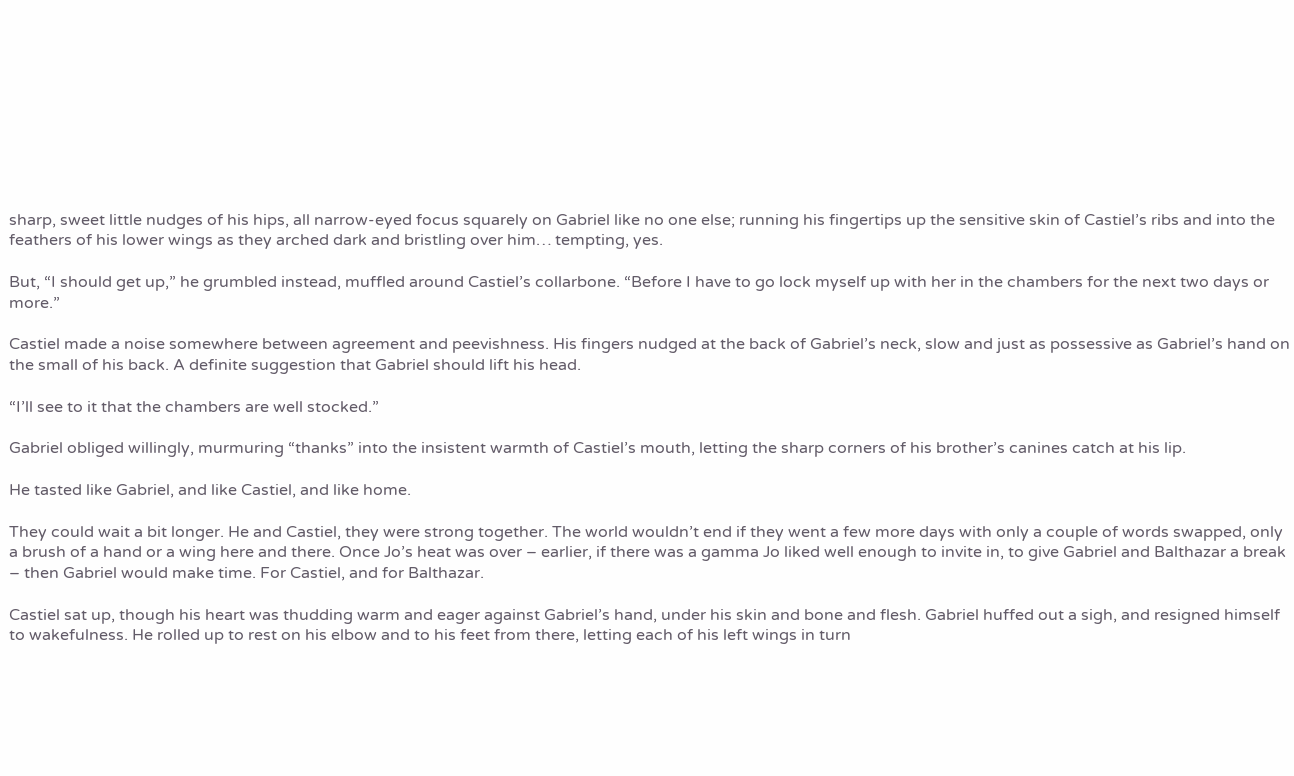sharp, sweet little nudges of his hips, all narrow-eyed focus squarely on Gabriel like no one else; running his fingertips up the sensitive skin of Castiel’s ribs and into the feathers of his lower wings as they arched dark and bristling over him… tempting, yes.

But, “I should get up,” he grumbled instead, muffled around Castiel’s collarbone. “Before I have to go lock myself up with her in the chambers for the next two days or more.”

Castiel made a noise somewhere between agreement and peevishness. His fingers nudged at the back of Gabriel’s neck, slow and just as possessive as Gabriel’s hand on the small of his back. A definite suggestion that Gabriel should lift his head.

“I’ll see to it that the chambers are well stocked.”

Gabriel obliged willingly, murmuring “thanks” into the insistent warmth of Castiel’s mouth, letting the sharp corners of his brother’s canines catch at his lip.

He tasted like Gabriel, and like Castiel, and like home.

They could wait a bit longer. He and Castiel, they were strong together. The world wouldn’t end if they went a few more days with only a couple of words swapped, only a brush of a hand or a wing here and there. Once Jo’s heat was over – earlier, if there was a gamma Jo liked well enough to invite in, to give Gabriel and Balthazar a break – then Gabriel would make time. For Castiel, and for Balthazar.

Castiel sat up, though his heart was thudding warm and eager against Gabriel’s hand, under his skin and bone and flesh. Gabriel huffed out a sigh, and resigned himself to wakefulness. He rolled up to rest on his elbow and to his feet from there, letting each of his left wings in turn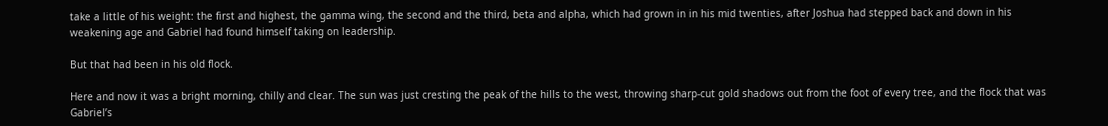take a little of his weight: the first and highest, the gamma wing, the second and the third, beta and alpha, which had grown in in his mid twenties, after Joshua had stepped back and down in his weakening age and Gabriel had found himself taking on leadership.

But that had been in his old flock.

Here and now it was a bright morning, chilly and clear. The sun was just cresting the peak of the hills to the west, throwing sharp-cut gold shadows out from the foot of every tree, and the flock that was Gabriel’s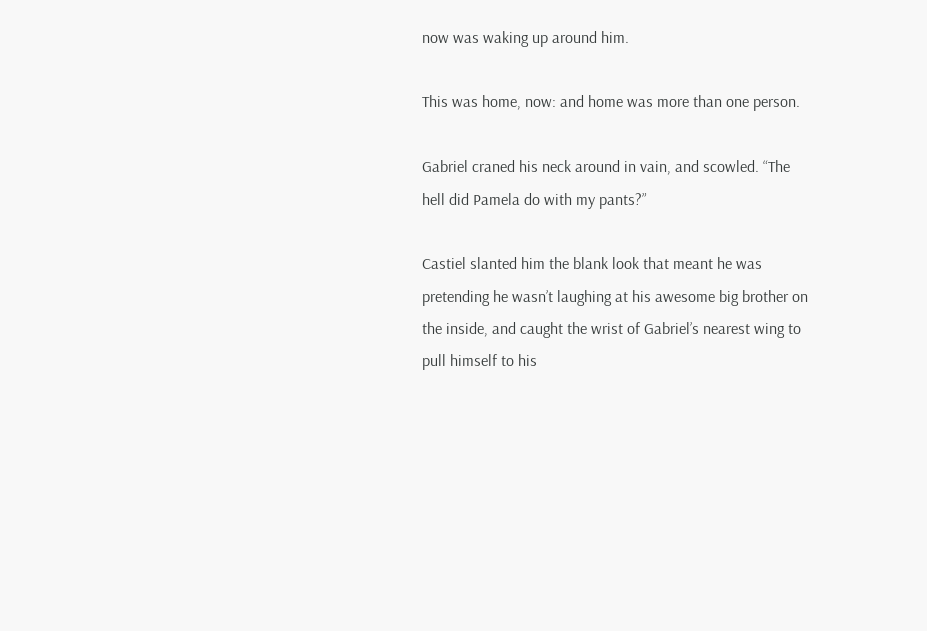now was waking up around him.

This was home, now: and home was more than one person.

Gabriel craned his neck around in vain, and scowled. “The hell did Pamela do with my pants?”

Castiel slanted him the blank look that meant he was pretending he wasn’t laughing at his awesome big brother on the inside, and caught the wrist of Gabriel’s nearest wing to pull himself to his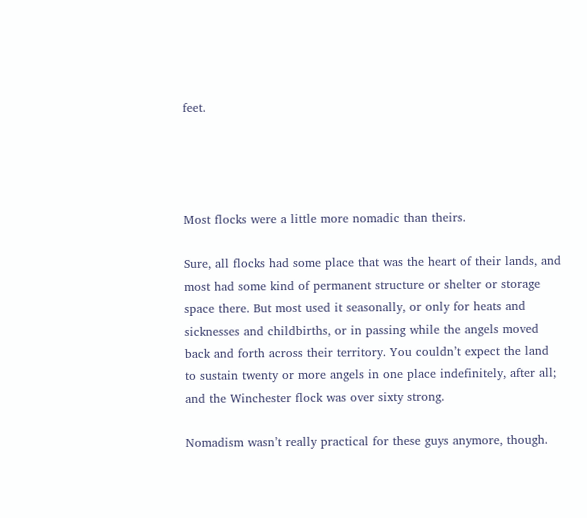feet.




Most flocks were a little more nomadic than theirs.

Sure, all flocks had some place that was the heart of their lands, and most had some kind of permanent structure or shelter or storage space there. But most used it seasonally, or only for heats and sicknesses and childbirths, or in passing while the angels moved back and forth across their territory. You couldn’t expect the land to sustain twenty or more angels in one place indefinitely, after all; and the Winchester flock was over sixty strong.

Nomadism wasn’t really practical for these guys anymore, though.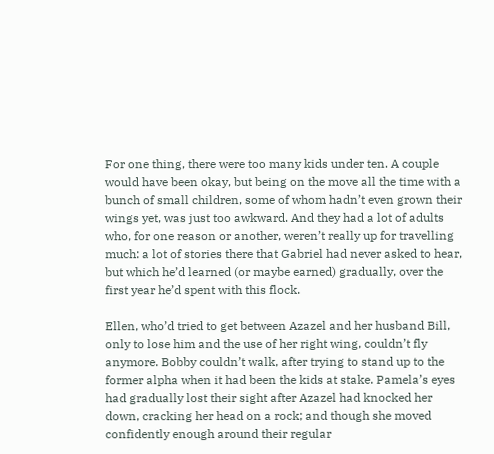For one thing, there were too many kids under ten. A couple would have been okay, but being on the move all the time with a bunch of small children, some of whom hadn’t even grown their wings yet, was just too awkward. And they had a lot of adults who, for one reason or another, weren’t really up for travelling much: a lot of stories there that Gabriel had never asked to hear, but which he’d learned (or maybe earned) gradually, over the first year he’d spent with this flock.

Ellen, who’d tried to get between Azazel and her husband Bill, only to lose him and the use of her right wing, couldn’t fly anymore. Bobby couldn’t walk, after trying to stand up to the former alpha when it had been the kids at stake. Pamela’s eyes had gradually lost their sight after Azazel had knocked her down, cracking her head on a rock; and though she moved confidently enough around their regular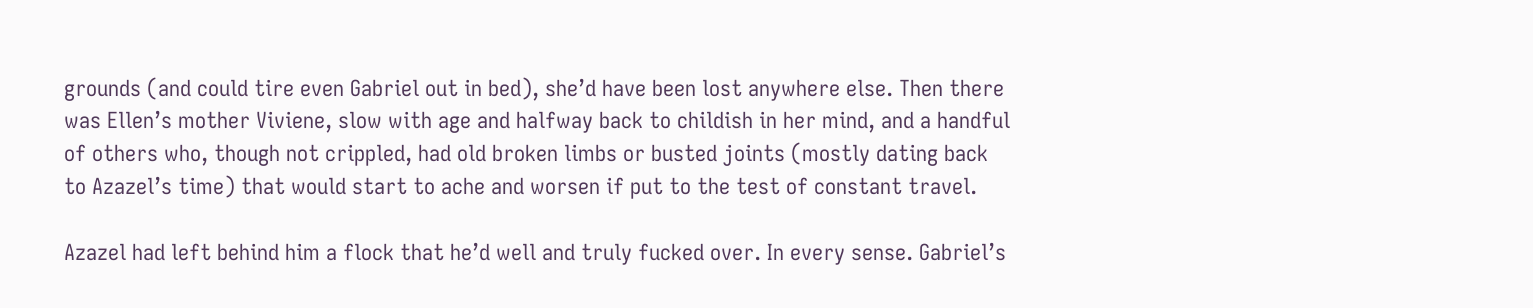grounds (and could tire even Gabriel out in bed), she’d have been lost anywhere else. Then there was Ellen’s mother Viviene, slow with age and halfway back to childish in her mind, and a handful of others who, though not crippled, had old broken limbs or busted joints (mostly dating back to Azazel’s time) that would start to ache and worsen if put to the test of constant travel.

Azazel had left behind him a flock that he’d well and truly fucked over. In every sense. Gabriel’s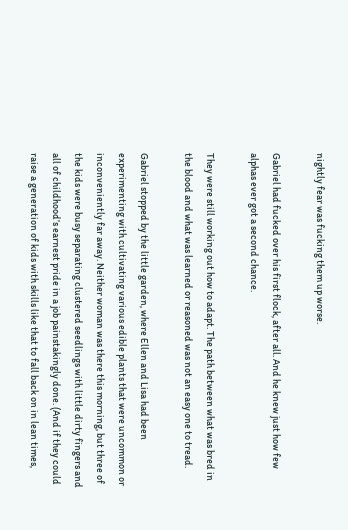nightly fear was fucking them up worse.

Gabriel had fucked over his first flock, after all. And he knew just how few alphas ever got a second chance.

They were still working out how to adapt. The path between what was bred in the blood and what was learned or reasoned was not an easy one to tread.

Gabriel stopped by the little garden, where Ellen and Lisa had been experimenting with cultivating various edible plants that were uncommon or inconveniently far away. Neither woman was there this morning, but three of the kids were busy separating clustered seedlings with little dirty fingers and all of childhood’s earnest pride in a job painstakingly done. (And if they could raise a generation of kids with skills like that to fall back on in lean times,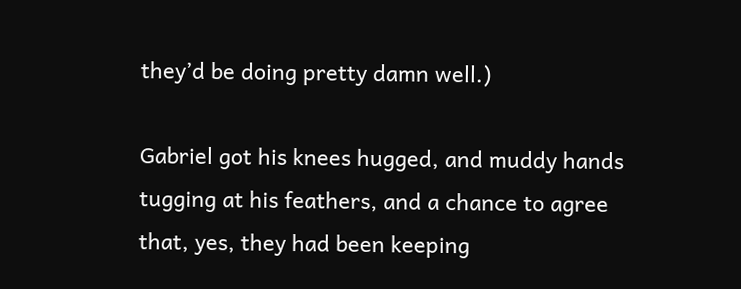they’d be doing pretty damn well.)

Gabriel got his knees hugged, and muddy hands tugging at his feathers, and a chance to agree that, yes, they had been keeping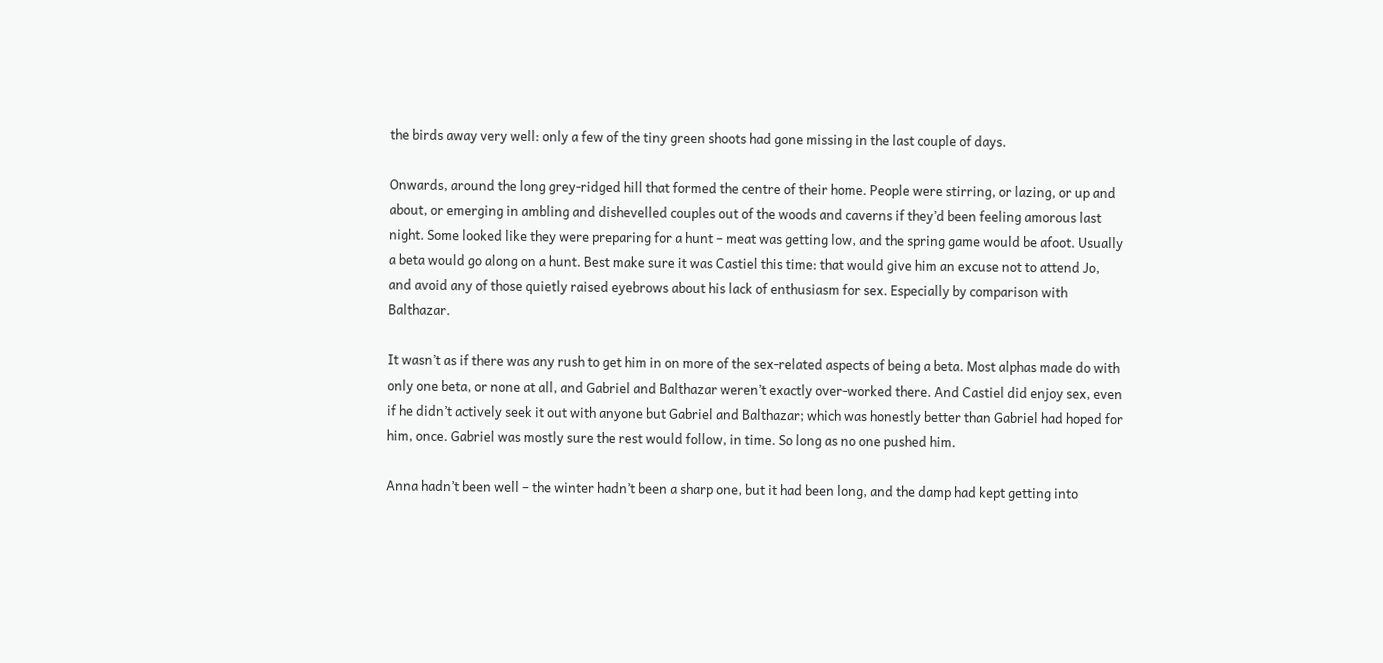the birds away very well: only a few of the tiny green shoots had gone missing in the last couple of days.

Onwards, around the long grey-ridged hill that formed the centre of their home. People were stirring, or lazing, or up and about, or emerging in ambling and dishevelled couples out of the woods and caverns if they’d been feeling amorous last night. Some looked like they were preparing for a hunt – meat was getting low, and the spring game would be afoot. Usually a beta would go along on a hunt. Best make sure it was Castiel this time: that would give him an excuse not to attend Jo, and avoid any of those quietly raised eyebrows about his lack of enthusiasm for sex. Especially by comparison with Balthazar.

It wasn’t as if there was any rush to get him in on more of the sex-related aspects of being a beta. Most alphas made do with only one beta, or none at all, and Gabriel and Balthazar weren’t exactly over-worked there. And Castiel did enjoy sex, even if he didn’t actively seek it out with anyone but Gabriel and Balthazar; which was honestly better than Gabriel had hoped for him, once. Gabriel was mostly sure the rest would follow, in time. So long as no one pushed him.

Anna hadn’t been well – the winter hadn’t been a sharp one, but it had been long, and the damp had kept getting into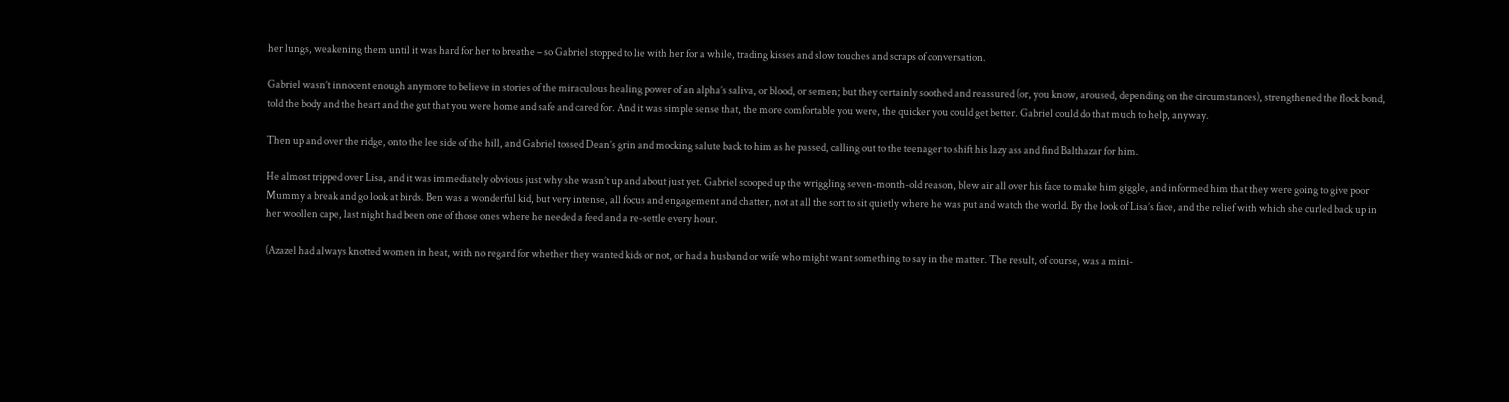her lungs, weakening them until it was hard for her to breathe – so Gabriel stopped to lie with her for a while, trading kisses and slow touches and scraps of conversation.

Gabriel wasn’t innocent enough anymore to believe in stories of the miraculous healing power of an alpha’s saliva, or blood, or semen; but they certainly soothed and reassured (or, you know, aroused, depending on the circumstances), strengthened the flock bond, told the body and the heart and the gut that you were home and safe and cared for. And it was simple sense that, the more comfortable you were, the quicker you could get better. Gabriel could do that much to help, anyway.

Then up and over the ridge, onto the lee side of the hill, and Gabriel tossed Dean’s grin and mocking salute back to him as he passed, calling out to the teenager to shift his lazy ass and find Balthazar for him.

He almost tripped over Lisa, and it was immediately obvious just why she wasn’t up and about just yet. Gabriel scooped up the wriggling seven-month-old reason, blew air all over his face to make him giggle, and informed him that they were going to give poor Mummy a break and go look at birds. Ben was a wonderful kid, but very intense, all focus and engagement and chatter, not at all the sort to sit quietly where he was put and watch the world. By the look of Lisa’s face, and the relief with which she curled back up in her woollen cape, last night had been one of those ones where he needed a feed and a re-settle every hour.

(Azazel had always knotted women in heat, with no regard for whether they wanted kids or not, or had a husband or wife who might want something to say in the matter. The result, of course, was a mini-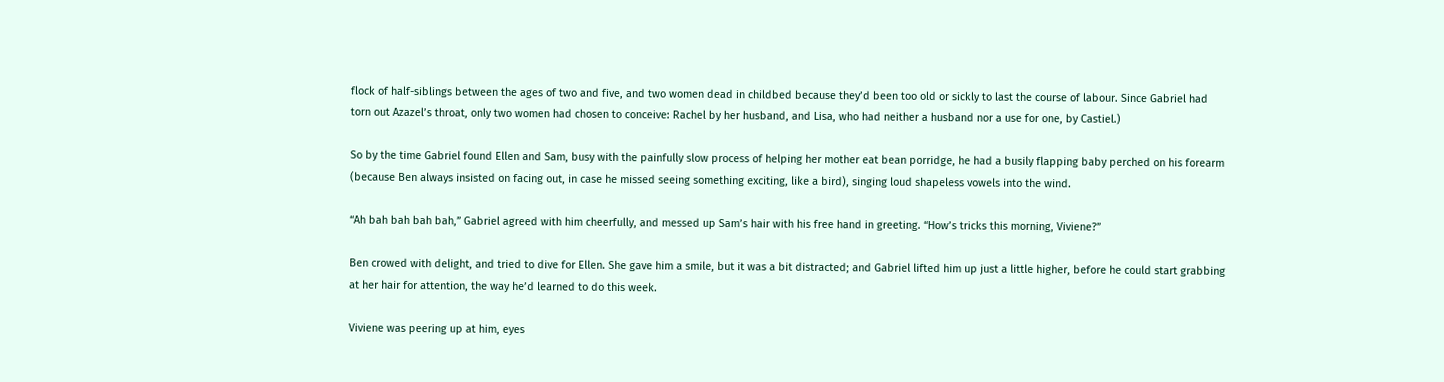flock of half-siblings between the ages of two and five, and two women dead in childbed because they’d been too old or sickly to last the course of labour. Since Gabriel had torn out Azazel’s throat, only two women had chosen to conceive: Rachel by her husband, and Lisa, who had neither a husband nor a use for one, by Castiel.)

So by the time Gabriel found Ellen and Sam, busy with the painfully slow process of helping her mother eat bean porridge, he had a busily flapping baby perched on his forearm (because Ben always insisted on facing out, in case he missed seeing something exciting, like a bird), singing loud shapeless vowels into the wind.

“Ah bah bah bah bah,” Gabriel agreed with him cheerfully, and messed up Sam’s hair with his free hand in greeting. “How’s tricks this morning, Viviene?”

Ben crowed with delight, and tried to dive for Ellen. She gave him a smile, but it was a bit distracted; and Gabriel lifted him up just a little higher, before he could start grabbing at her hair for attention, the way he’d learned to do this week.

Viviene was peering up at him, eyes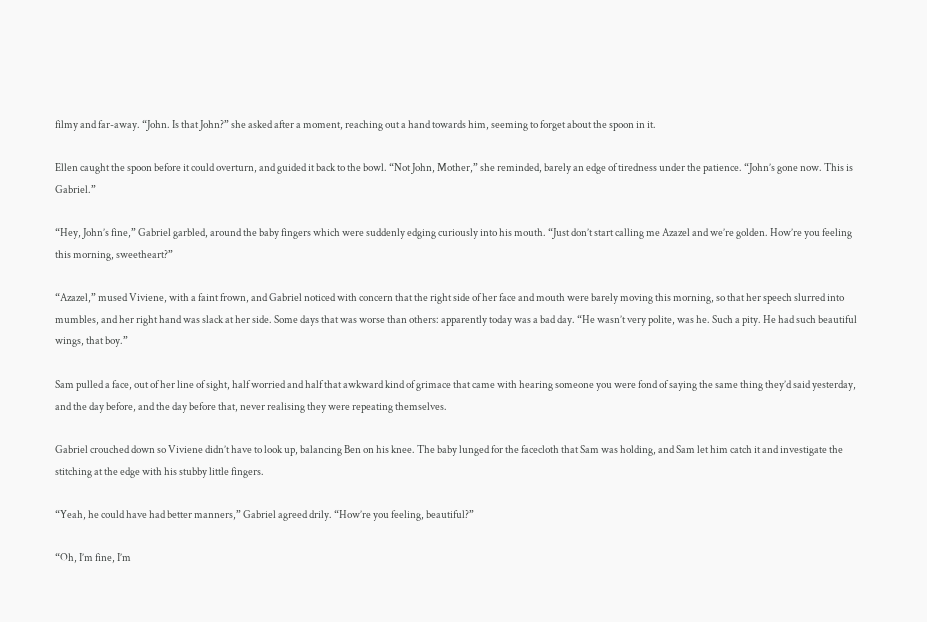filmy and far-away. “John. Is that John?” she asked after a moment, reaching out a hand towards him, seeming to forget about the spoon in it.

Ellen caught the spoon before it could overturn, and guided it back to the bowl. “Not John, Mother,” she reminded, barely an edge of tiredness under the patience. “John’s gone now. This is Gabriel.”

“Hey, John’s fine,” Gabriel garbled, around the baby fingers which were suddenly edging curiously into his mouth. “Just don’t start calling me Azazel and we’re golden. How’re you feeling this morning, sweetheart?”

“Azazel,” mused Viviene, with a faint frown, and Gabriel noticed with concern that the right side of her face and mouth were barely moving this morning, so that her speech slurred into mumbles, and her right hand was slack at her side. Some days that was worse than others: apparently today was a bad day. “He wasn’t very polite, was he. Such a pity. He had such beautiful wings, that boy.”

Sam pulled a face, out of her line of sight, half worried and half that awkward kind of grimace that came with hearing someone you were fond of saying the same thing they’d said yesterday, and the day before, and the day before that, never realising they were repeating themselves.

Gabriel crouched down so Viviene didn’t have to look up, balancing Ben on his knee. The baby lunged for the facecloth that Sam was holding, and Sam let him catch it and investigate the stitching at the edge with his stubby little fingers.

“Yeah, he could have had better manners,” Gabriel agreed drily. “How’re you feeling, beautiful?”

“Oh, I’m fine, I’m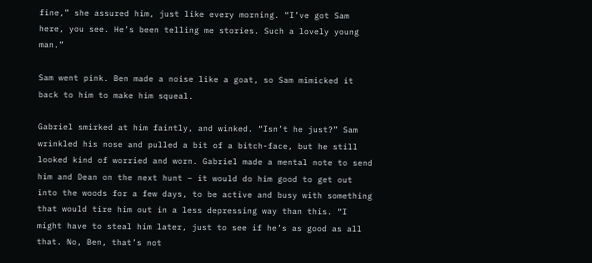fine,” she assured him, just like every morning. “I’ve got Sam here, you see. He’s been telling me stories. Such a lovely young man.”

Sam went pink. Ben made a noise like a goat, so Sam mimicked it back to him to make him squeal.

Gabriel smirked at him faintly, and winked. “Isn’t he just?” Sam wrinkled his nose and pulled a bit of a bitch-face, but he still looked kind of worried and worn. Gabriel made a mental note to send him and Dean on the next hunt – it would do him good to get out into the woods for a few days, to be active and busy with something that would tire him out in a less depressing way than this. “I might have to steal him later, just to see if he’s as good as all that. No, Ben, that’s not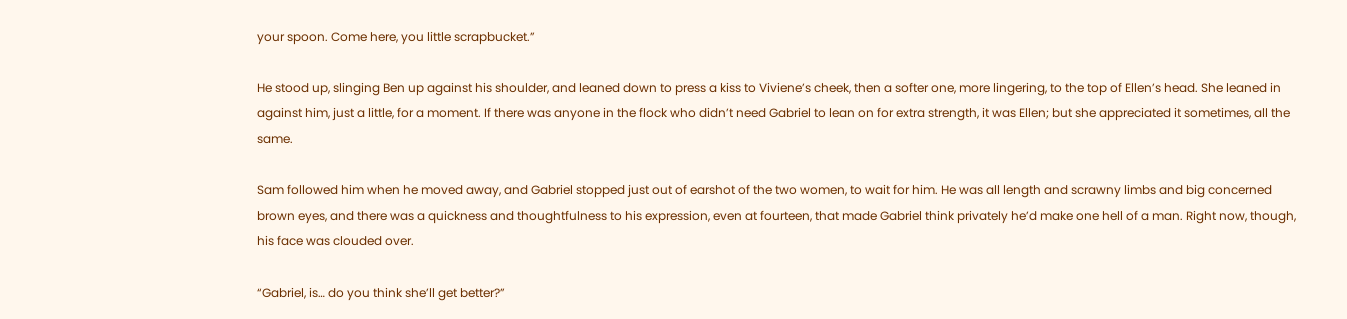your spoon. Come here, you little scrapbucket.”

He stood up, slinging Ben up against his shoulder, and leaned down to press a kiss to Viviene’s cheek, then a softer one, more lingering, to the top of Ellen’s head. She leaned in against him, just a little, for a moment. If there was anyone in the flock who didn’t need Gabriel to lean on for extra strength, it was Ellen; but she appreciated it sometimes, all the same.

Sam followed him when he moved away, and Gabriel stopped just out of earshot of the two women, to wait for him. He was all length and scrawny limbs and big concerned brown eyes, and there was a quickness and thoughtfulness to his expression, even at fourteen, that made Gabriel think privately he’d make one hell of a man. Right now, though, his face was clouded over.

“Gabriel, is… do you think she’ll get better?”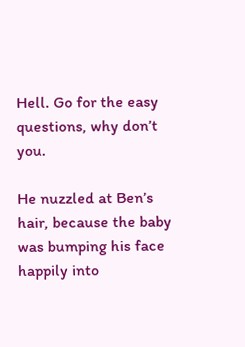Hell. Go for the easy questions, why don’t you.

He nuzzled at Ben’s hair, because the baby was bumping his face happily into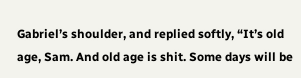Gabriel’s shoulder, and replied softly, “It’s old age, Sam. And old age is shit. Some days will be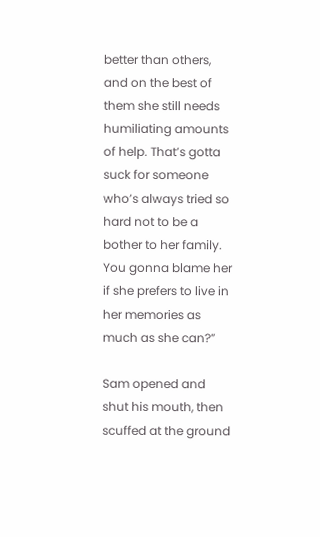better than others, and on the best of them she still needs humiliating amounts of help. That’s gotta suck for someone who’s always tried so hard not to be a bother to her family. You gonna blame her if she prefers to live in her memories as much as she can?”

Sam opened and shut his mouth, then scuffed at the ground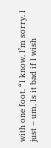with one foot. “I know. I’m sorry. I just – um. Is it bad if I wish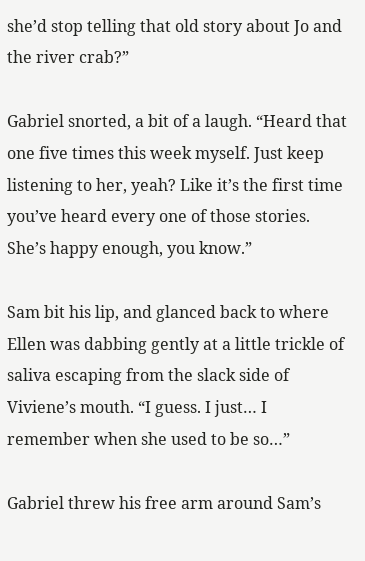she’d stop telling that old story about Jo and the river crab?”

Gabriel snorted, a bit of a laugh. “Heard that one five times this week myself. Just keep listening to her, yeah? Like it’s the first time you’ve heard every one of those stories. She’s happy enough, you know.”

Sam bit his lip, and glanced back to where Ellen was dabbing gently at a little trickle of saliva escaping from the slack side of Viviene’s mouth. “I guess. I just… I remember when she used to be so…”

Gabriel threw his free arm around Sam’s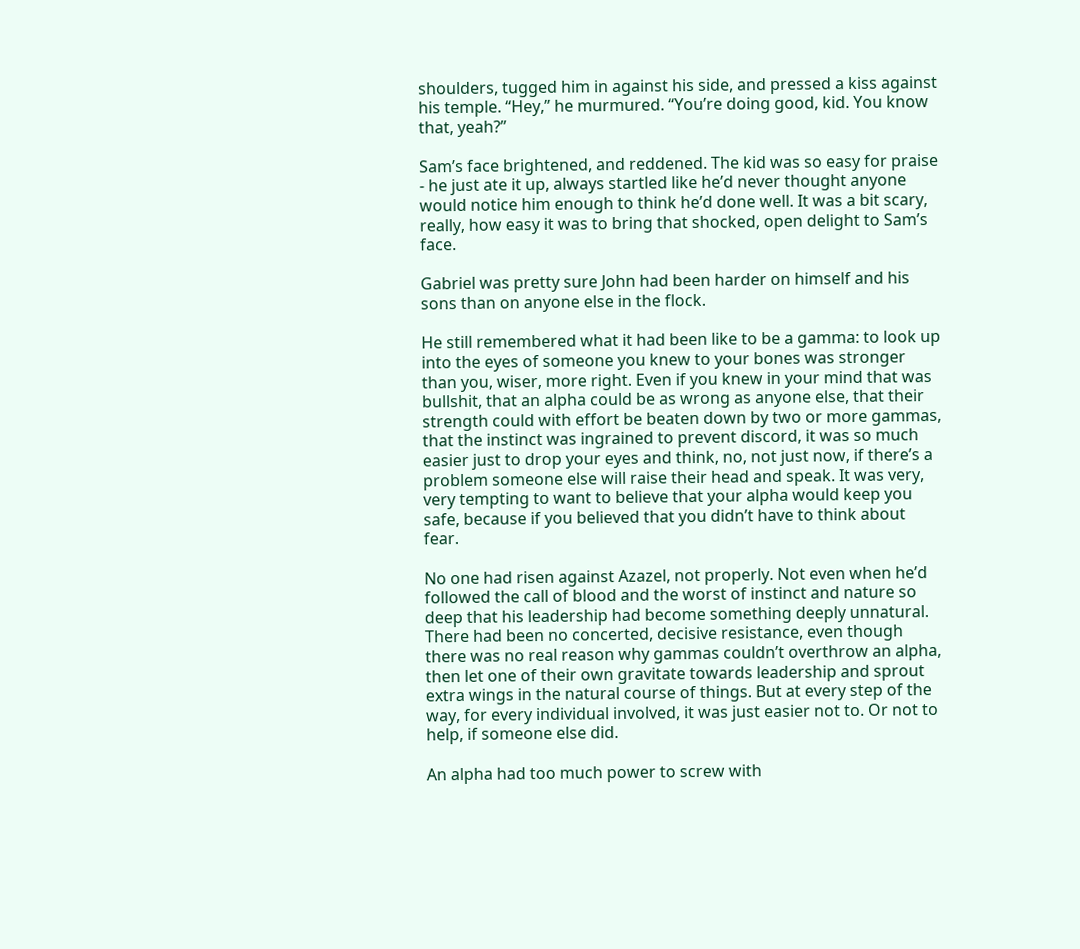shoulders, tugged him in against his side, and pressed a kiss against his temple. “Hey,” he murmured. “You’re doing good, kid. You know that, yeah?”

Sam’s face brightened, and reddened. The kid was so easy for praise - he just ate it up, always startled like he’d never thought anyone would notice him enough to think he’d done well. It was a bit scary, really, how easy it was to bring that shocked, open delight to Sam’s face.

Gabriel was pretty sure John had been harder on himself and his sons than on anyone else in the flock.

He still remembered what it had been like to be a gamma: to look up into the eyes of someone you knew to your bones was stronger than you, wiser, more right. Even if you knew in your mind that was bullshit, that an alpha could be as wrong as anyone else, that their strength could with effort be beaten down by two or more gammas, that the instinct was ingrained to prevent discord, it was so much easier just to drop your eyes and think, no, not just now, if there’s a problem someone else will raise their head and speak. It was very, very tempting to want to believe that your alpha would keep you safe, because if you believed that you didn’t have to think about fear.

No one had risen against Azazel, not properly. Not even when he’d followed the call of blood and the worst of instinct and nature so deep that his leadership had become something deeply unnatural. There had been no concerted, decisive resistance, even though there was no real reason why gammas couldn’t overthrow an alpha, then let one of their own gravitate towards leadership and sprout extra wings in the natural course of things. But at every step of the way, for every individual involved, it was just easier not to. Or not to help, if someone else did.

An alpha had too much power to screw with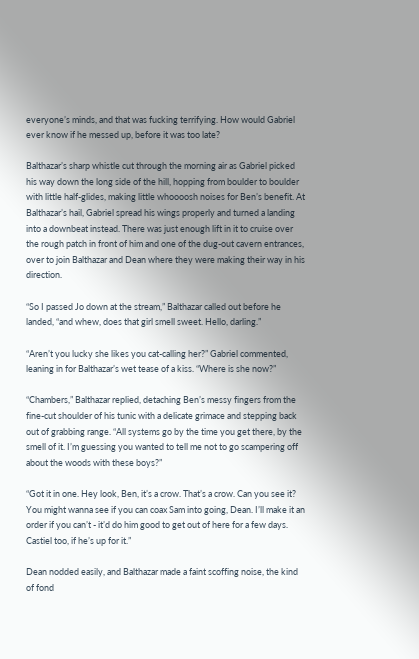everyone’s minds, and that was fucking terrifying. How would Gabriel ever know if he messed up, before it was too late?

Balthazar’s sharp whistle cut through the morning air as Gabriel picked his way down the long side of the hill, hopping from boulder to boulder with little half-glides, making little whoooosh noises for Ben’s benefit. At Balthazar’s hail, Gabriel spread his wings properly and turned a landing into a downbeat instead. There was just enough lift in it to cruise over the rough patch in front of him and one of the dug-out cavern entrances, over to join Balthazar and Dean where they were making their way in his direction.

“So I passed Jo down at the stream,” Balthazar called out before he landed, “and whew, does that girl smell sweet. Hello, darling.”

“Aren’t you lucky she likes you cat-calling her?” Gabriel commented, leaning in for Balthazar’s wet tease of a kiss. “Where is she now?”

“Chambers,” Balthazar replied, detaching Ben’s messy fingers from the fine-cut shoulder of his tunic with a delicate grimace and stepping back out of grabbing range. “All systems go by the time you get there, by the smell of it. I’m guessing you wanted to tell me not to go scampering off about the woods with these boys?”

“Got it in one. Hey look, Ben, it’s a crow. That’s a crow. Can you see it? You might wanna see if you can coax Sam into going, Dean. I’ll make it an order if you can’t - it’d do him good to get out of here for a few days. Castiel too, if he’s up for it.”

Dean nodded easily, and Balthazar made a faint scoffing noise, the kind of fond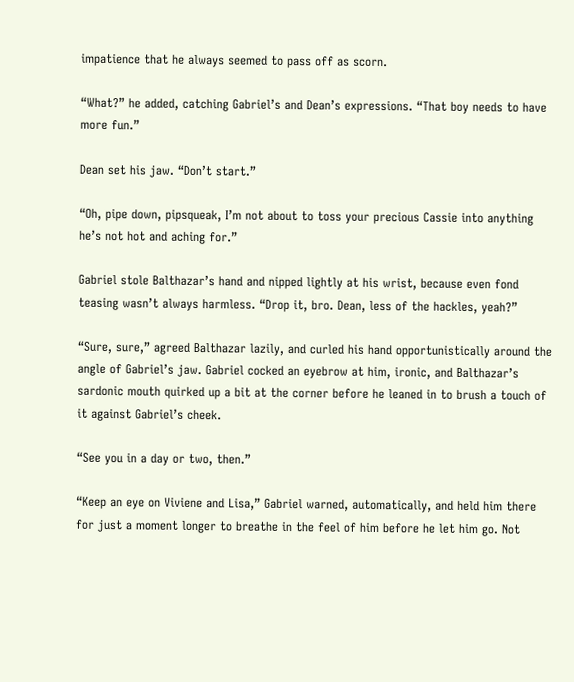impatience that he always seemed to pass off as scorn.

“What?” he added, catching Gabriel’s and Dean’s expressions. “That boy needs to have more fun.”

Dean set his jaw. “Don’t start.”

“Oh, pipe down, pipsqueak, I’m not about to toss your precious Cassie into anything he’s not hot and aching for.”

Gabriel stole Balthazar’s hand and nipped lightly at his wrist, because even fond teasing wasn’t always harmless. “Drop it, bro. Dean, less of the hackles, yeah?”

“Sure, sure,” agreed Balthazar lazily, and curled his hand opportunistically around the angle of Gabriel’s jaw. Gabriel cocked an eyebrow at him, ironic, and Balthazar’s sardonic mouth quirked up a bit at the corner before he leaned in to brush a touch of it against Gabriel’s cheek.

“See you in a day or two, then.”

“Keep an eye on Viviene and Lisa,” Gabriel warned, automatically, and held him there for just a moment longer to breathe in the feel of him before he let him go. Not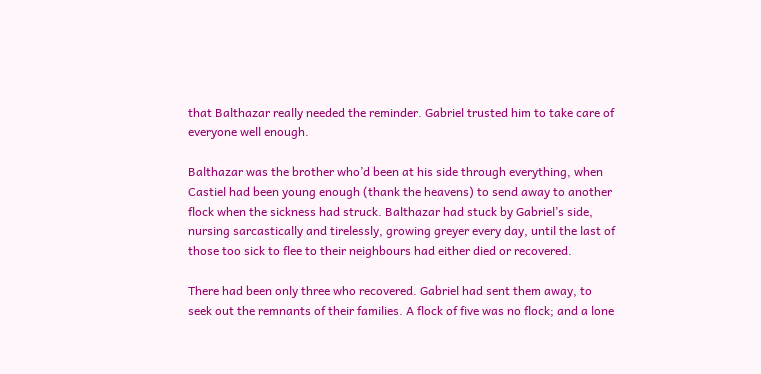that Balthazar really needed the reminder. Gabriel trusted him to take care of everyone well enough.

Balthazar was the brother who’d been at his side through everything, when Castiel had been young enough (thank the heavens) to send away to another flock when the sickness had struck. Balthazar had stuck by Gabriel’s side, nursing sarcastically and tirelessly, growing greyer every day, until the last of those too sick to flee to their neighbours had either died or recovered.

There had been only three who recovered. Gabriel had sent them away, to seek out the remnants of their families. A flock of five was no flock; and a lone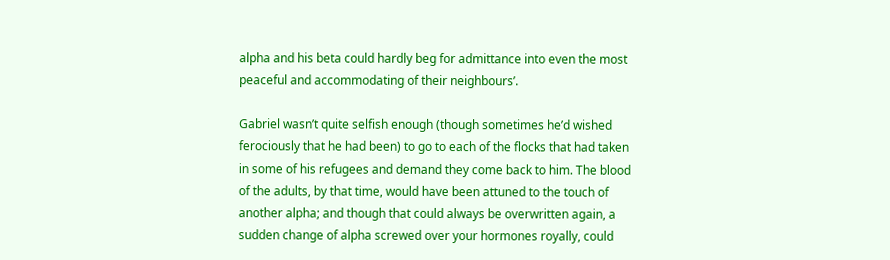alpha and his beta could hardly beg for admittance into even the most peaceful and accommodating of their neighbours’.

Gabriel wasn’t quite selfish enough (though sometimes he’d wished ferociously that he had been) to go to each of the flocks that had taken in some of his refugees and demand they come back to him. The blood of the adults, by that time, would have been attuned to the touch of another alpha; and though that could always be overwritten again, a sudden change of alpha screwed over your hormones royally, could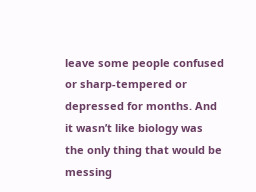leave some people confused or sharp-tempered or depressed for months. And it wasn’t like biology was the only thing that would be messing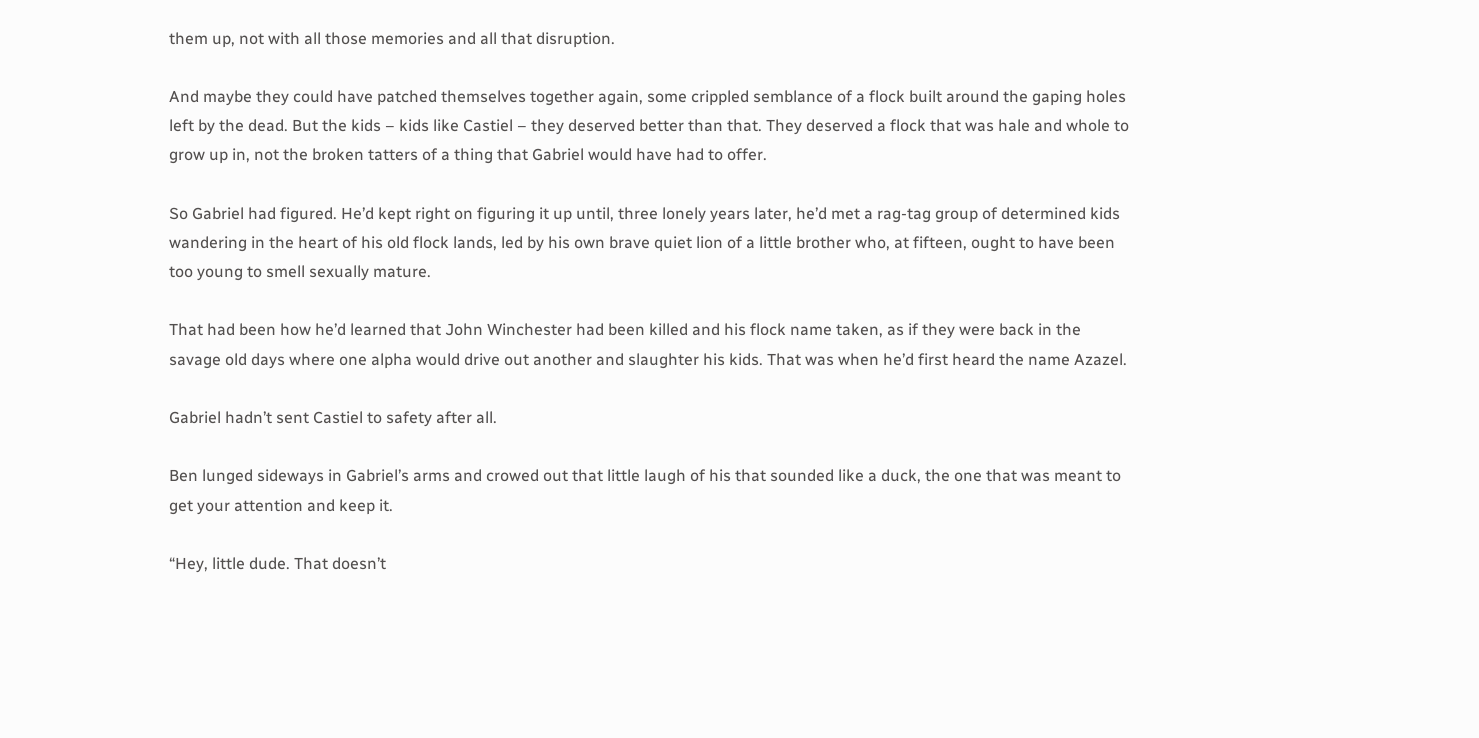them up, not with all those memories and all that disruption.

And maybe they could have patched themselves together again, some crippled semblance of a flock built around the gaping holes left by the dead. But the kids – kids like Castiel – they deserved better than that. They deserved a flock that was hale and whole to grow up in, not the broken tatters of a thing that Gabriel would have had to offer.

So Gabriel had figured. He’d kept right on figuring it up until, three lonely years later, he’d met a rag-tag group of determined kids wandering in the heart of his old flock lands, led by his own brave quiet lion of a little brother who, at fifteen, ought to have been too young to smell sexually mature.

That had been how he’d learned that John Winchester had been killed and his flock name taken, as if they were back in the savage old days where one alpha would drive out another and slaughter his kids. That was when he’d first heard the name Azazel.

Gabriel hadn’t sent Castiel to safety after all.

Ben lunged sideways in Gabriel’s arms and crowed out that little laugh of his that sounded like a duck, the one that was meant to get your attention and keep it.

“Hey, little dude. That doesn’t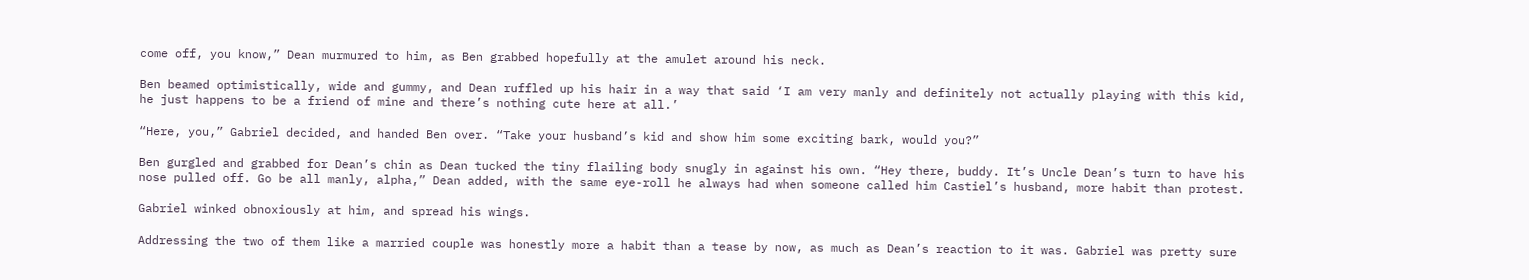come off, you know,” Dean murmured to him, as Ben grabbed hopefully at the amulet around his neck.

Ben beamed optimistically, wide and gummy, and Dean ruffled up his hair in a way that said ‘I am very manly and definitely not actually playing with this kid, he just happens to be a friend of mine and there’s nothing cute here at all.’

“Here, you,” Gabriel decided, and handed Ben over. “Take your husband’s kid and show him some exciting bark, would you?”

Ben gurgled and grabbed for Dean’s chin as Dean tucked the tiny flailing body snugly in against his own. “Hey there, buddy. It’s Uncle Dean’s turn to have his nose pulled off. Go be all manly, alpha,” Dean added, with the same eye-roll he always had when someone called him Castiel’s husband, more habit than protest.

Gabriel winked obnoxiously at him, and spread his wings.

Addressing the two of them like a married couple was honestly more a habit than a tease by now, as much as Dean’s reaction to it was. Gabriel was pretty sure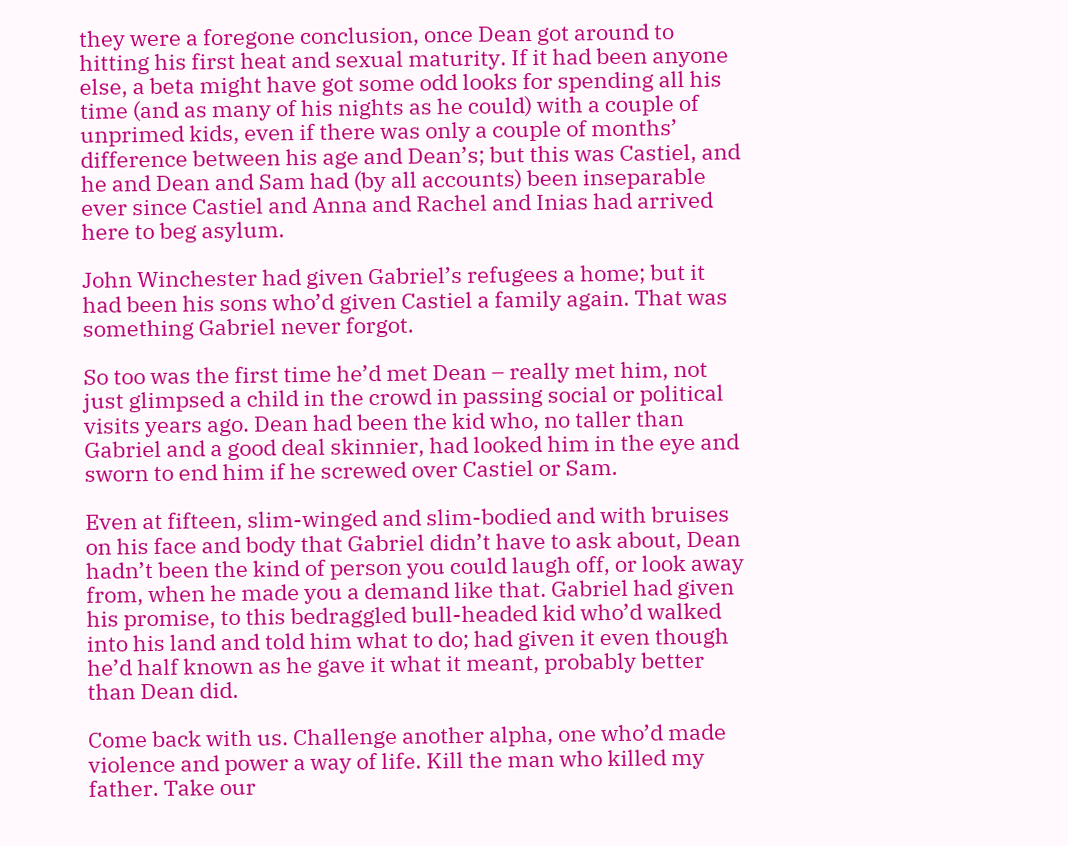they were a foregone conclusion, once Dean got around to hitting his first heat and sexual maturity. If it had been anyone else, a beta might have got some odd looks for spending all his time (and as many of his nights as he could) with a couple of unprimed kids, even if there was only a couple of months’ difference between his age and Dean’s; but this was Castiel, and he and Dean and Sam had (by all accounts) been inseparable ever since Castiel and Anna and Rachel and Inias had arrived here to beg asylum.

John Winchester had given Gabriel’s refugees a home; but it had been his sons who’d given Castiel a family again. That was something Gabriel never forgot.

So too was the first time he’d met Dean – really met him, not just glimpsed a child in the crowd in passing social or political visits years ago. Dean had been the kid who, no taller than Gabriel and a good deal skinnier, had looked him in the eye and sworn to end him if he screwed over Castiel or Sam.

Even at fifteen, slim-winged and slim-bodied and with bruises on his face and body that Gabriel didn’t have to ask about, Dean hadn’t been the kind of person you could laugh off, or look away from, when he made you a demand like that. Gabriel had given his promise, to this bedraggled bull-headed kid who’d walked into his land and told him what to do; had given it even though he’d half known as he gave it what it meant, probably better than Dean did.

Come back with us. Challenge another alpha, one who’d made violence and power a way of life. Kill the man who killed my father. Take our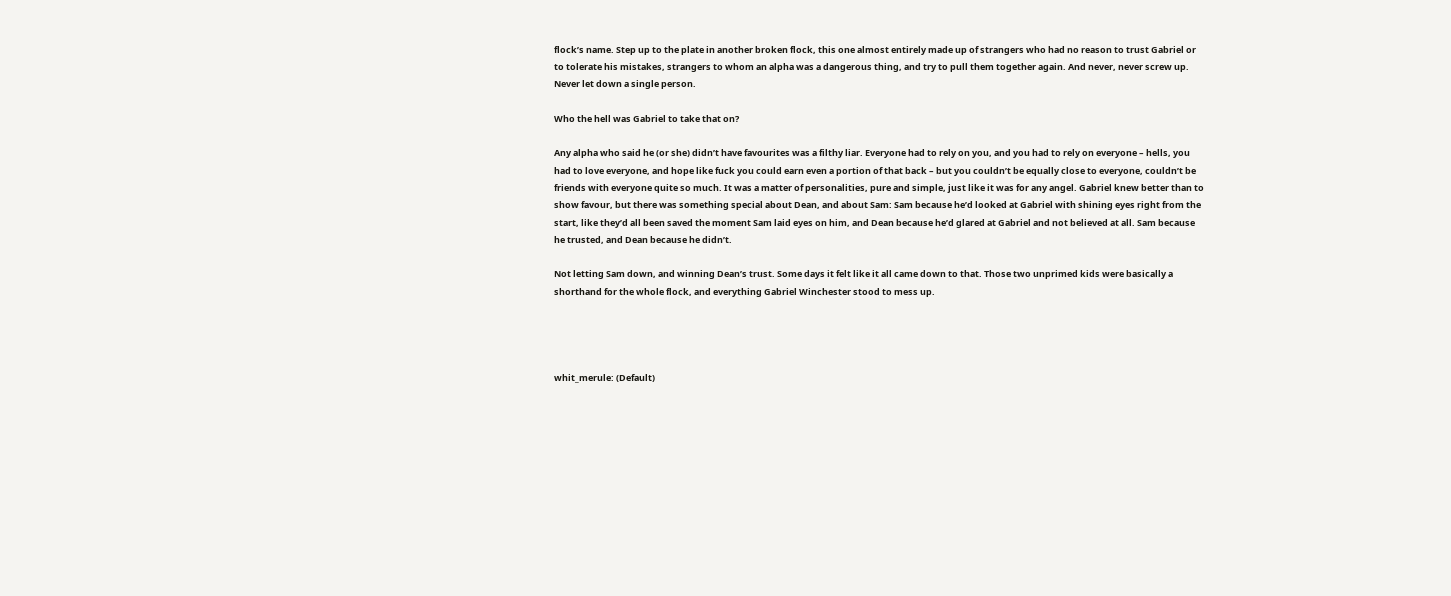flock’s name. Step up to the plate in another broken flock, this one almost entirely made up of strangers who had no reason to trust Gabriel or to tolerate his mistakes, strangers to whom an alpha was a dangerous thing, and try to pull them together again. And never, never screw up. Never let down a single person.

Who the hell was Gabriel to take that on?

Any alpha who said he (or she) didn’t have favourites was a filthy liar. Everyone had to rely on you, and you had to rely on everyone – hells, you had to love everyone, and hope like fuck you could earn even a portion of that back – but you couldn’t be equally close to everyone, couldn’t be friends with everyone quite so much. It was a matter of personalities, pure and simple, just like it was for any angel. Gabriel knew better than to show favour, but there was something special about Dean, and about Sam: Sam because he’d looked at Gabriel with shining eyes right from the start, like they’d all been saved the moment Sam laid eyes on him, and Dean because he’d glared at Gabriel and not believed at all. Sam because he trusted, and Dean because he didn’t.

Not letting Sam down, and winning Dean’s trust. Some days it felt like it all came down to that. Those two unprimed kids were basically a shorthand for the whole flock, and everything Gabriel Winchester stood to mess up.




whit_merule: (Default)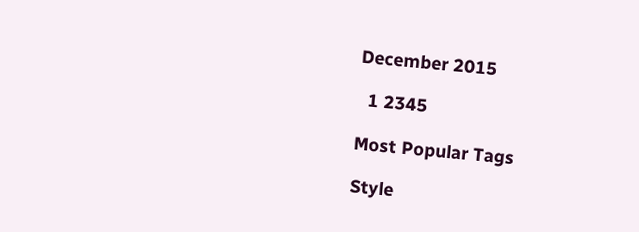December 2015

  1 2345

Most Popular Tags

Style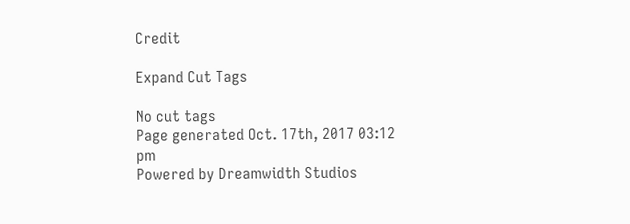Credit

Expand Cut Tags

No cut tags
Page generated Oct. 17th, 2017 03:12 pm
Powered by Dreamwidth Studios